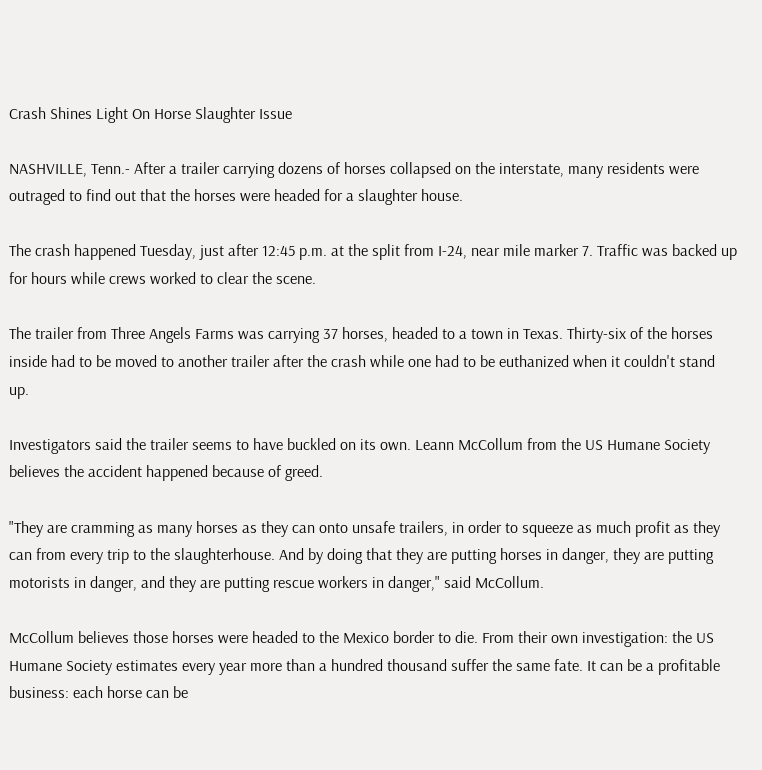Crash Shines Light On Horse Slaughter Issue

NASHVILLE, Tenn.- After a trailer carrying dozens of horses collapsed on the interstate, many residents were outraged to find out that the horses were headed for a slaughter house.

The crash happened Tuesday, just after 12:45 p.m. at the split from I-24, near mile marker 7. Traffic was backed up for hours while crews worked to clear the scene.

The trailer from Three Angels Farms was carrying 37 horses, headed to a town in Texas. Thirty-six of the horses inside had to be moved to another trailer after the crash while one had to be euthanized when it couldn't stand up.

Investigators said the trailer seems to have buckled on its own. Leann McCollum from the US Humane Society believes the accident happened because of greed.

"They are cramming as many horses as they can onto unsafe trailers, in order to squeeze as much profit as they can from every trip to the slaughterhouse. And by doing that they are putting horses in danger, they are putting motorists in danger, and they are putting rescue workers in danger," said McCollum.

McCollum believes those horses were headed to the Mexico border to die. From their own investigation: the US Humane Society estimates every year more than a hundred thousand suffer the same fate. It can be a profitable business: each horse can be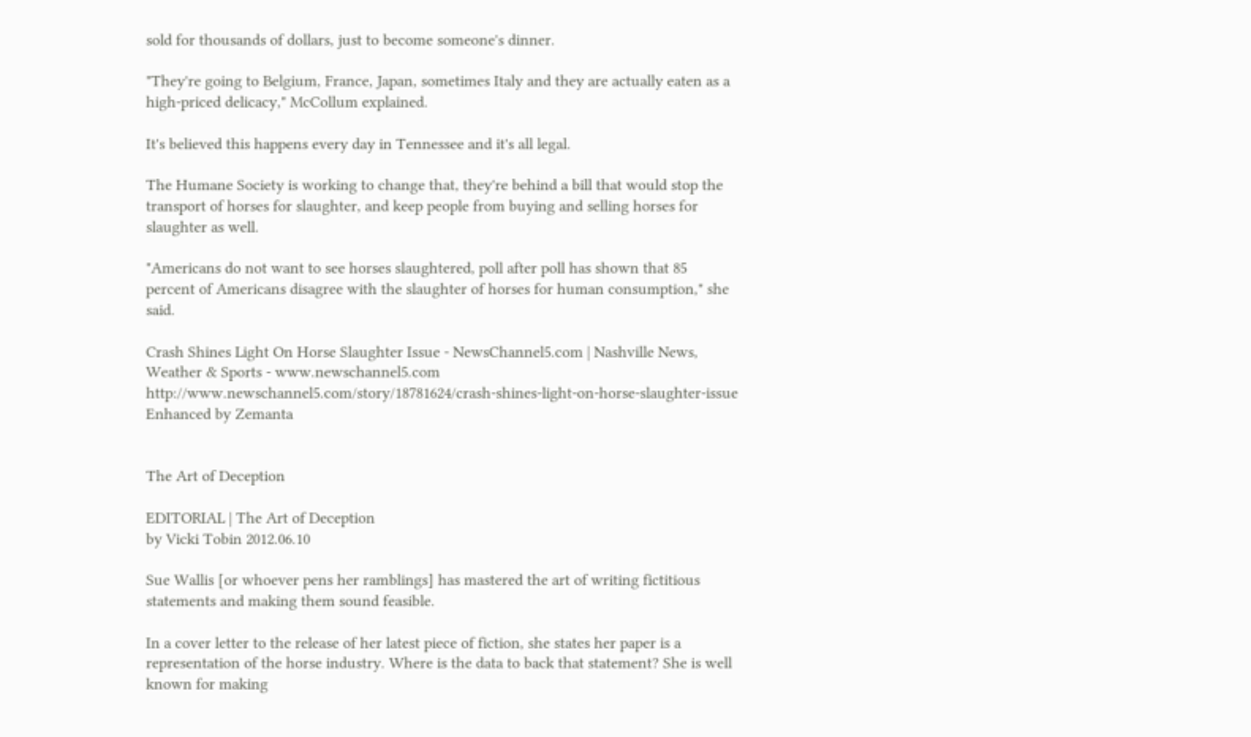sold for thousands of dollars, just to become someone's dinner.

"They're going to Belgium, France, Japan, sometimes Italy and they are actually eaten as a high-priced delicacy," McCollum explained.

It's believed this happens every day in Tennessee and it's all legal.

The Humane Society is working to change that, they're behind a bill that would stop the transport of horses for slaughter, and keep people from buying and selling horses for slaughter as well.

"Americans do not want to see horses slaughtered, poll after poll has shown that 85 percent of Americans disagree with the slaughter of horses for human consumption," she said.

Crash Shines Light On Horse Slaughter Issue - NewsChannel5.com | Nashville News, Weather & Sports - www.newschannel5.com http://www.newschannel5.com/story/18781624/crash-shines-light-on-horse-slaughter-issue
Enhanced by Zemanta


The Art of Deception

EDITORIAL | The Art of Deception
by Vicki Tobin 2012.06.10

Sue Wallis [or whoever pens her ramblings] has mastered the art of writing fictitious statements and making them sound feasible.

In a cover letter to the release of her latest piece of fiction, she states her paper is a representation of the horse industry. Where is the data to back that statement? She is well known for making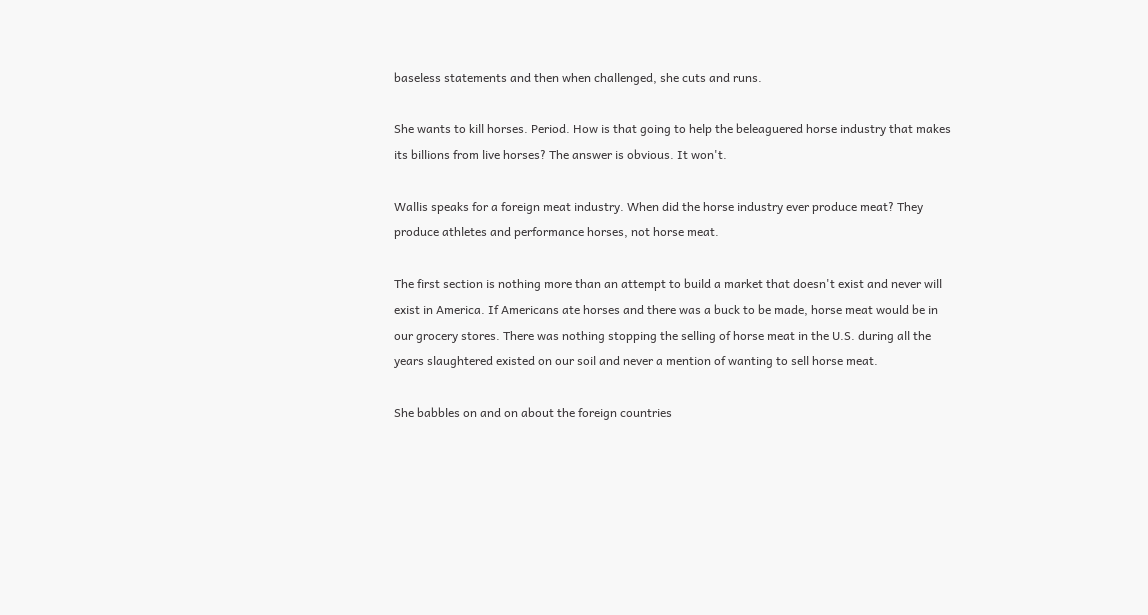baseless statements and then when challenged, she cuts and runs.

She wants to kill horses. Period. How is that going to help the beleaguered horse industry that makes its billions from live horses? The answer is obvious. It won't.

Wallis speaks for a foreign meat industry. When did the horse industry ever produce meat? They produce athletes and performance horses, not horse meat.

The first section is nothing more than an attempt to build a market that doesn't exist and never will exist in America. If Americans ate horses and there was a buck to be made, horse meat would be in our grocery stores. There was nothing stopping the selling of horse meat in the U.S. during all the years slaughtered existed on our soil and never a mention of wanting to sell horse meat.

She babbles on and on about the foreign countries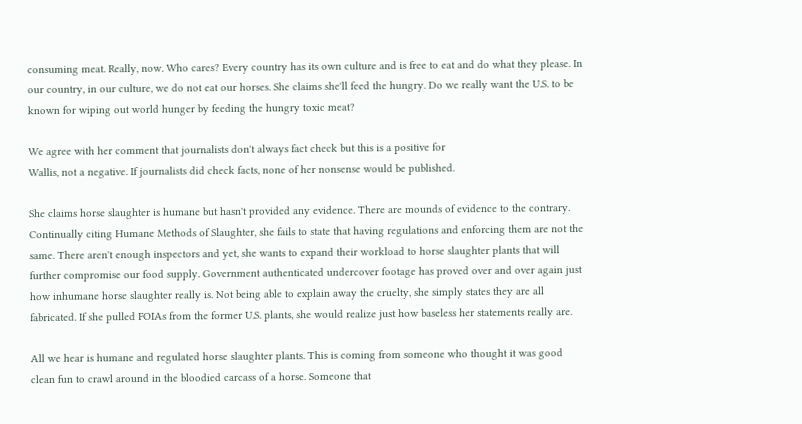consuming meat. Really, now. Who cares? Every country has its own culture and is free to eat and do what they please. In our country, in our culture, we do not eat our horses. She claims she'll feed the hungry. Do we really want the U.S. to be known for wiping out world hunger by feeding the hungry toxic meat?

We agree with her comment that journalists don't always fact check but this is a positive for
Wallis, not a negative. If journalists did check facts, none of her nonsense would be published.

She claims horse slaughter is humane but hasn't provided any evidence. There are mounds of evidence to the contrary. Continually citing Humane Methods of Slaughter, she fails to state that having regulations and enforcing them are not the same. There aren't enough inspectors and yet, she wants to expand their workload to horse slaughter plants that will further compromise our food supply. Government authenticated undercover footage has proved over and over again just how inhumane horse slaughter really is. Not being able to explain away the cruelty, she simply states they are all fabricated. If she pulled FOIAs from the former U.S. plants, she would realize just how baseless her statements really are.

All we hear is humane and regulated horse slaughter plants. This is coming from someone who thought it was good clean fun to crawl around in the bloodied carcass of a horse. Someone that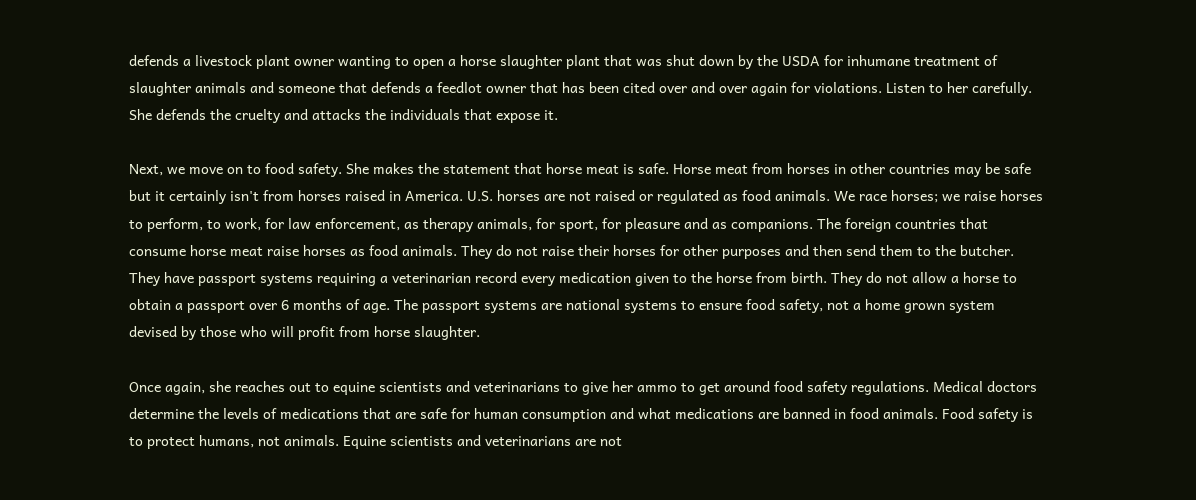defends a livestock plant owner wanting to open a horse slaughter plant that was shut down by the USDA for inhumane treatment of slaughter animals and someone that defends a feedlot owner that has been cited over and over again for violations. Listen to her carefully. She defends the cruelty and attacks the individuals that expose it.

Next, we move on to food safety. She makes the statement that horse meat is safe. Horse meat from horses in other countries may be safe but it certainly isn't from horses raised in America. U.S. horses are not raised or regulated as food animals. We race horses; we raise horses to perform, to work, for law enforcement, as therapy animals, for sport, for pleasure and as companions. The foreign countries that consume horse meat raise horses as food animals. They do not raise their horses for other purposes and then send them to the butcher. They have passport systems requiring a veterinarian record every medication given to the horse from birth. They do not allow a horse to obtain a passport over 6 months of age. The passport systems are national systems to ensure food safety, not a home grown system devised by those who will profit from horse slaughter.

Once again, she reaches out to equine scientists and veterinarians to give her ammo to get around food safety regulations. Medical doctors determine the levels of medications that are safe for human consumption and what medications are banned in food animals. Food safety is to protect humans, not animals. Equine scientists and veterinarians are not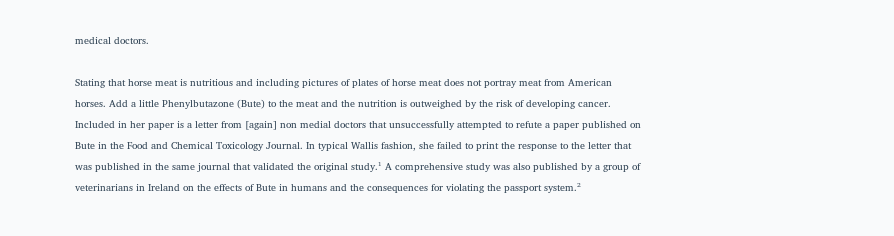medical doctors.

Stating that horse meat is nutritious and including pictures of plates of horse meat does not portray meat from American horses. Add a little Phenylbutazone (Bute) to the meat and the nutrition is outweighed by the risk of developing cancer. Included in her paper is a letter from [again] non medial doctors that unsuccessfully attempted to refute a paper published on Bute in the Food and Chemical Toxicology Journal. In typical Wallis fashion, she failed to print the response to the letter that was published in the same journal that validated the original study.¹ A comprehensive study was also published by a group of veterinarians in Ireland on the effects of Bute in humans and the consequences for violating the passport system.²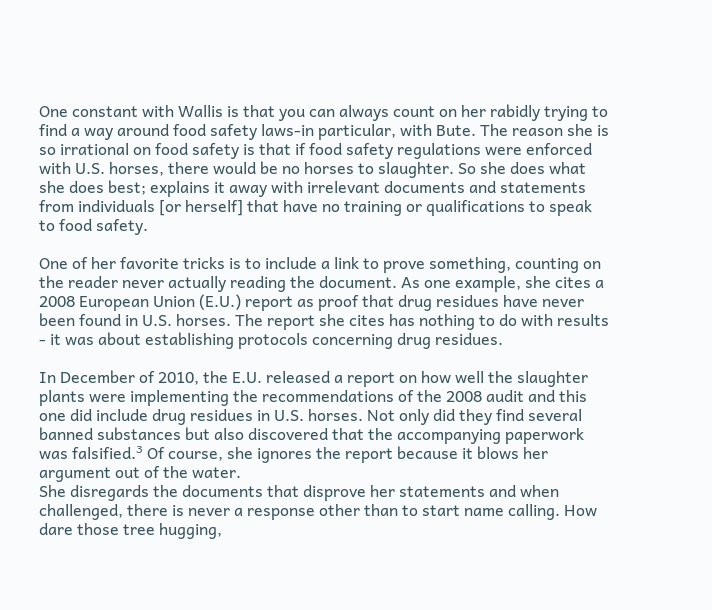One constant with Wallis is that you can always count on her rabidly trying to find a way around food safety laws-in particular, with Bute. The reason she is so irrational on food safety is that if food safety regulations were enforced with U.S. horses, there would be no horses to slaughter. So she does what she does best; explains it away with irrelevant documents and statements from individuals [or herself] that have no training or qualifications to speak to food safety.

One of her favorite tricks is to include a link to prove something, counting on the reader never actually reading the document. As one example, she cites a 2008 European Union (E.U.) report as proof that drug residues have never been found in U.S. horses. The report she cites has nothing to do with results - it was about establishing protocols concerning drug residues.

In December of 2010, the E.U. released a report on how well the slaughter plants were implementing the recommendations of the 2008 audit and this one did include drug residues in U.S. horses. Not only did they find several banned substances but also discovered that the accompanying paperwork was falsified.³ Of course, she ignores the report because it blows her argument out of the water.
She disregards the documents that disprove her statements and when challenged, there is never a response other than to start name calling. How dare those tree hugging,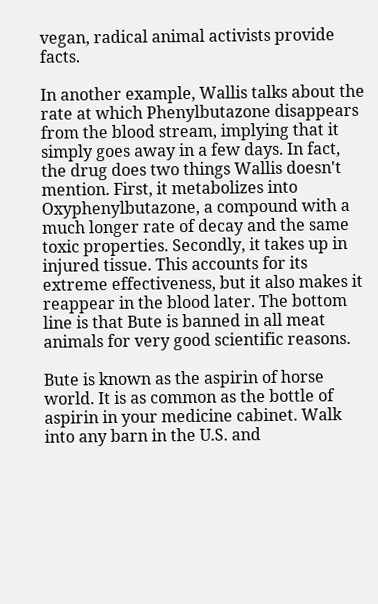vegan, radical animal activists provide facts.

In another example, Wallis talks about the rate at which Phenylbutazone disappears from the blood stream, implying that it simply goes away in a few days. In fact, the drug does two things Wallis doesn't mention. First, it metabolizes into Oxyphenylbutazone, a compound with a much longer rate of decay and the same toxic properties. Secondly, it takes up in injured tissue. This accounts for its extreme effectiveness, but it also makes it reappear in the blood later. The bottom line is that Bute is banned in all meat animals for very good scientific reasons.

Bute is known as the aspirin of horse world. It is as common as the bottle of aspirin in your medicine cabinet. Walk into any barn in the U.S. and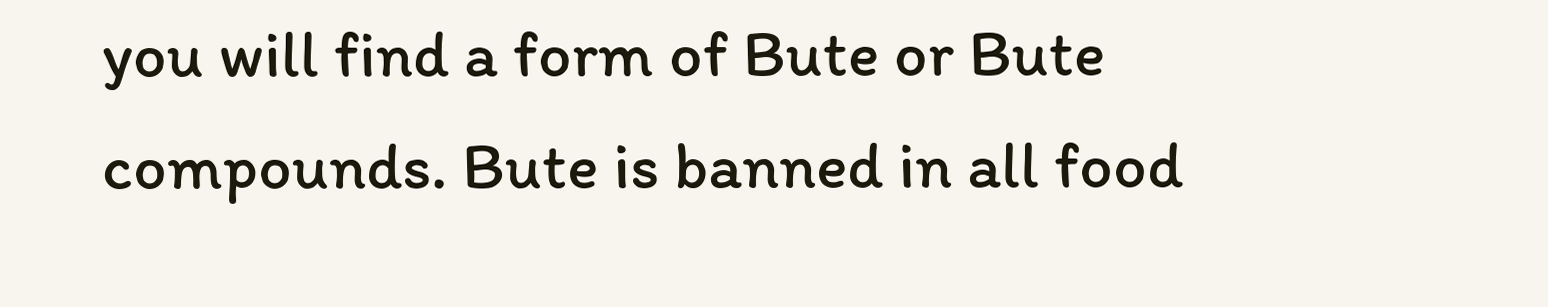you will find a form of Bute or Bute compounds. Bute is banned in all food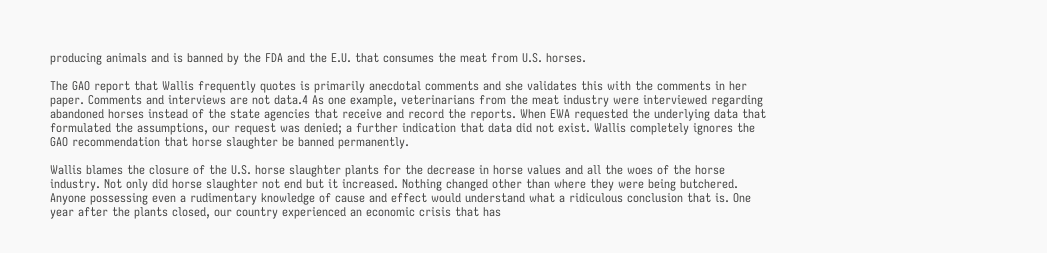producing animals and is banned by the FDA and the E.U. that consumes the meat from U.S. horses.

The GAO report that Wallis frequently quotes is primarily anecdotal comments and she validates this with the comments in her paper. Comments and interviews are not data.4 As one example, veterinarians from the meat industry were interviewed regarding abandoned horses instead of the state agencies that receive and record the reports. When EWA requested the underlying data that formulated the assumptions, our request was denied; a further indication that data did not exist. Wallis completely ignores the GAO recommendation that horse slaughter be banned permanently.

Wallis blames the closure of the U.S. horse slaughter plants for the decrease in horse values and all the woes of the horse industry. Not only did horse slaughter not end but it increased. Nothing changed other than where they were being butchered. Anyone possessing even a rudimentary knowledge of cause and effect would understand what a ridiculous conclusion that is. One year after the plants closed, our country experienced an economic crisis that has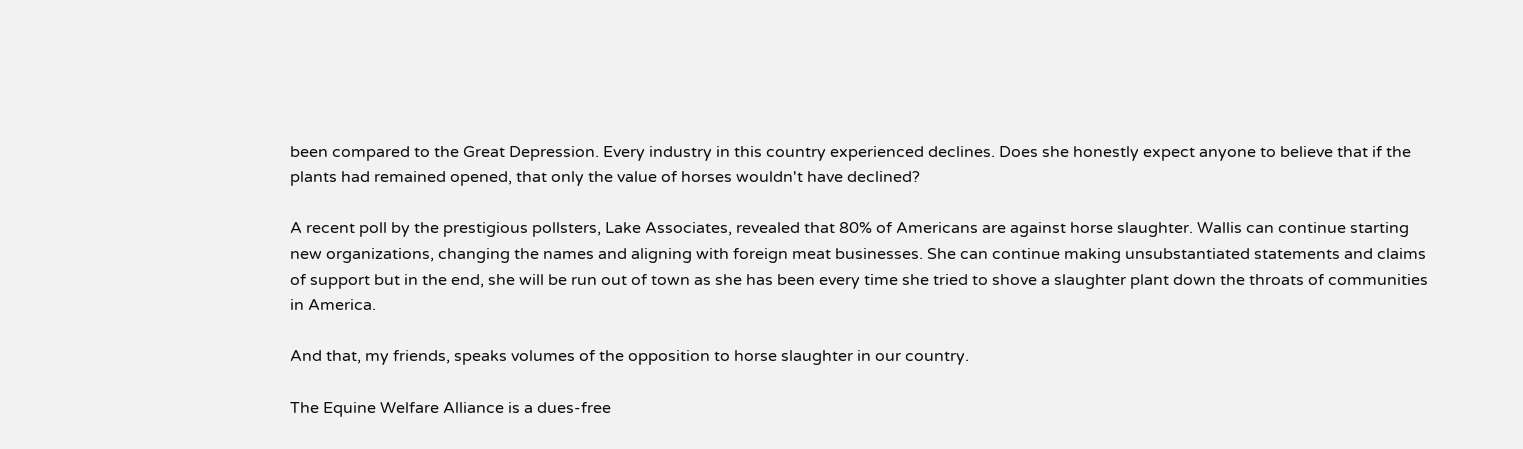been compared to the Great Depression. Every industry in this country experienced declines. Does she honestly expect anyone to believe that if the plants had remained opened, that only the value of horses wouldn't have declined?

A recent poll by the prestigious pollsters, Lake Associates, revealed that 80% of Americans are against horse slaughter. Wallis can continue starting new organizations, changing the names and aligning with foreign meat businesses. She can continue making unsubstantiated statements and claims of support but in the end, she will be run out of town as she has been every time she tried to shove a slaughter plant down the throats of communities in America.

And that, my friends, speaks volumes of the opposition to horse slaughter in our country.

The Equine Welfare Alliance is a dues-free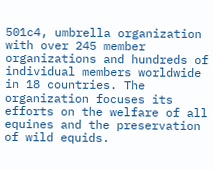501c4, umbrella organization with over 245 member organizations and hundreds of individual members worldwide in 18 countries. The organization focuses its efforts on the welfare of all equines and the preservation of wild equids.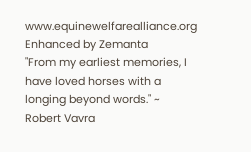www.equinewelfarealliance.org
Enhanced by Zemanta
"From my earliest memories, I have loved horses with a longing beyond words." ~ Robert Vavra